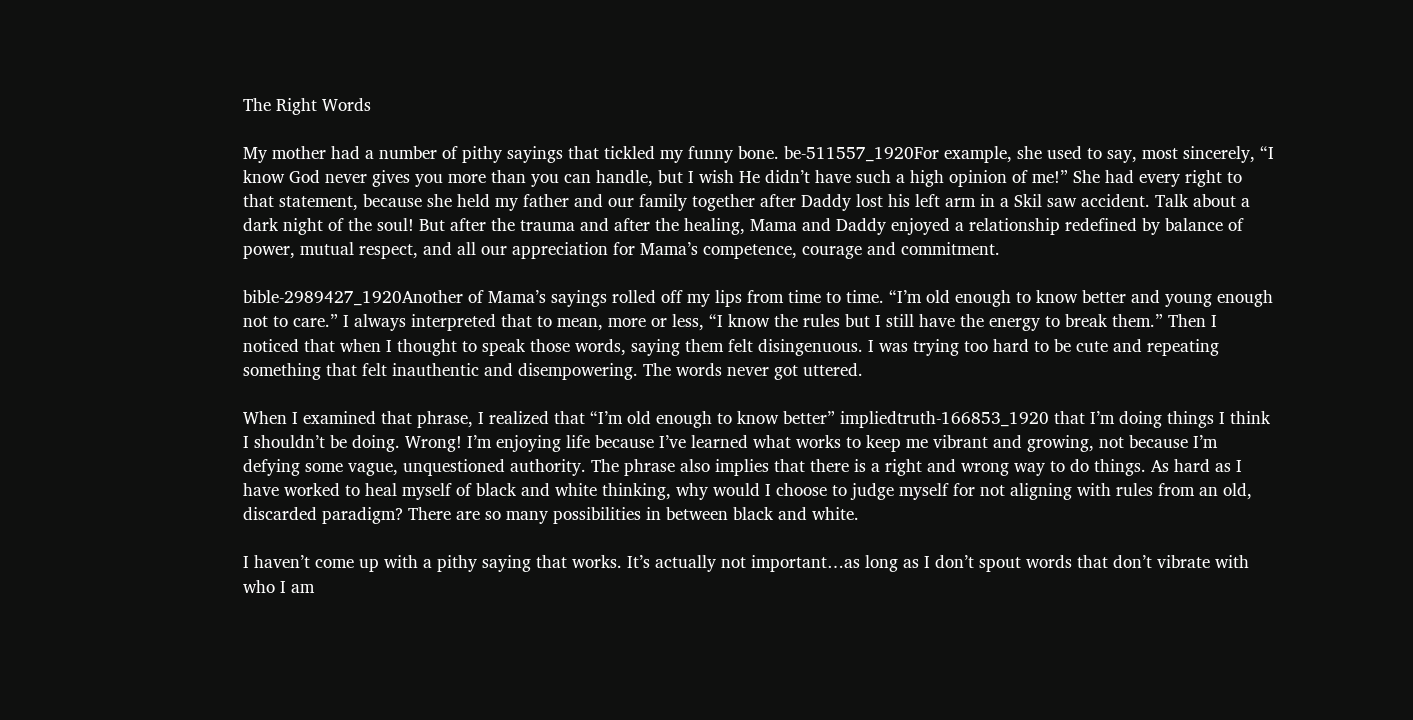The Right Words

My mother had a number of pithy sayings that tickled my funny bone. be-511557_1920For example, she used to say, most sincerely, “I know God never gives you more than you can handle, but I wish He didn’t have such a high opinion of me!” She had every right to that statement, because she held my father and our family together after Daddy lost his left arm in a Skil saw accident. Talk about a dark night of the soul! But after the trauma and after the healing, Mama and Daddy enjoyed a relationship redefined by balance of power, mutual respect, and all our appreciation for Mama’s competence, courage and commitment.

bible-2989427_1920Another of Mama’s sayings rolled off my lips from time to time. “I’m old enough to know better and young enough not to care.” I always interpreted that to mean, more or less, “I know the rules but I still have the energy to break them.” Then I noticed that when I thought to speak those words, saying them felt disingenuous. I was trying too hard to be cute and repeating something that felt inauthentic and disempowering. The words never got uttered.

When I examined that phrase, I realized that “I’m old enough to know better” impliedtruth-166853_1920 that I’m doing things I think I shouldn’t be doing. Wrong! I’m enjoying life because I’ve learned what works to keep me vibrant and growing, not because I’m defying some vague, unquestioned authority. The phrase also implies that there is a right and wrong way to do things. As hard as I have worked to heal myself of black and white thinking, why would I choose to judge myself for not aligning with rules from an old, discarded paradigm? There are so many possibilities in between black and white.

I haven’t come up with a pithy saying that works. It’s actually not important…as long as I don’t spout words that don’t vibrate with who I am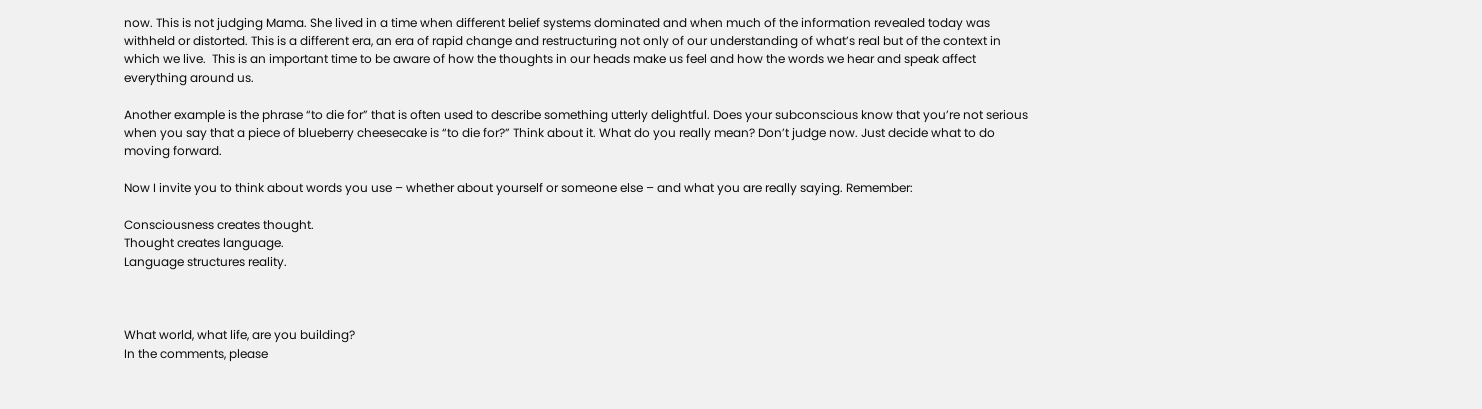now. This is not judging Mama. She lived in a time when different belief systems dominated and when much of the information revealed today was withheld or distorted. This is a different era, an era of rapid change and restructuring not only of our understanding of what’s real but of the context in which we live.  This is an important time to be aware of how the thoughts in our heads make us feel and how the words we hear and speak affect everything around us.

Another example is the phrase “to die for” that is often used to describe something utterly delightful. Does your subconscious know that you’re not serious when you say that a piece of blueberry cheesecake is “to die for?” Think about it. What do you really mean? Don’t judge now. Just decide what to do moving forward.

Now I invite you to think about words you use – whether about yourself or someone else – and what you are really saying. Remember:

Consciousness creates thought.
Thought creates language.
Language structures reality.



What world, what life, are you building?
In the comments, please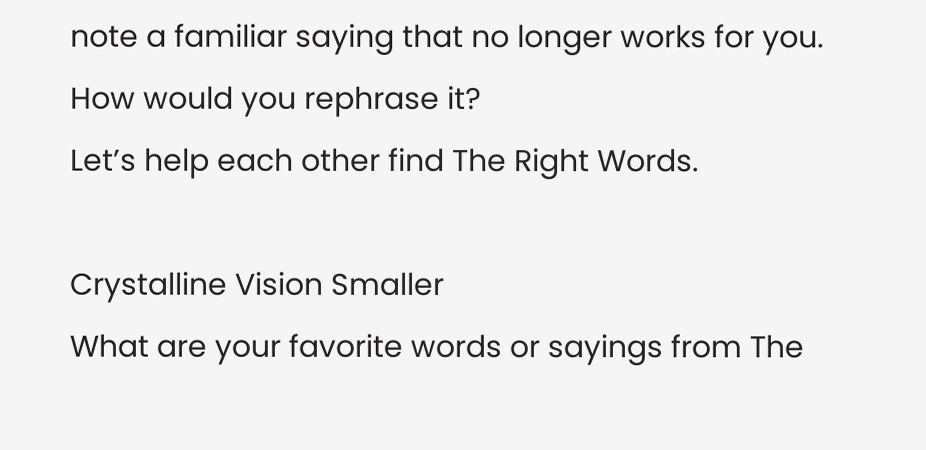note a familiar saying that no longer works for you.
How would you rephrase it?
Let’s help each other find The Right Words.

Crystalline Vision Smaller
What are your favorite words or sayings from The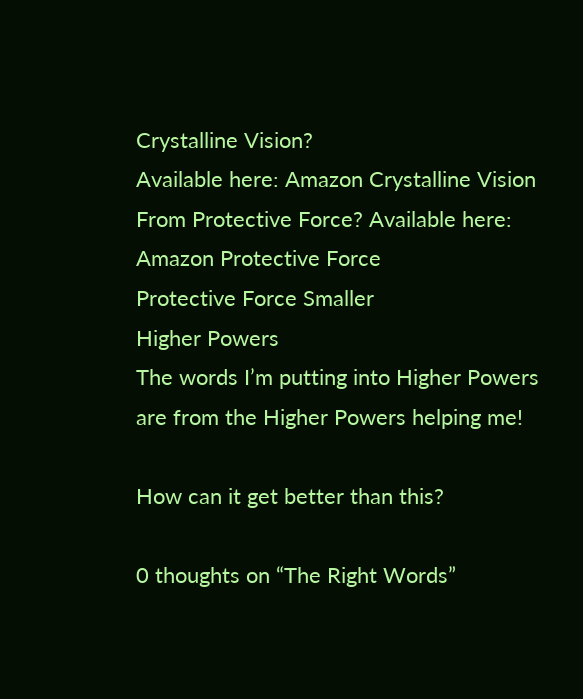Crystalline Vision?
Available here: Amazon Crystalline Vision
From Protective Force? Available here: Amazon Protective Force
Protective Force Smaller
Higher Powers
The words I’m putting into Higher Powers are from the Higher Powers helping me!

How can it get better than this?

0 thoughts on “The Right Words”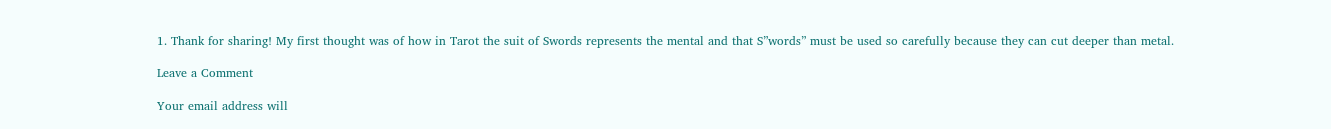1. Thank for sharing! My first thought was of how in Tarot the suit of Swords represents the mental and that S”words” must be used so carefully because they can cut deeper than metal.

Leave a Comment

Your email address will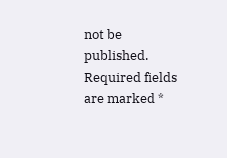not be published. Required fields are marked *